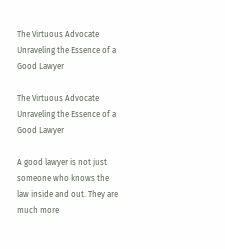The Virtuous Advocate Unraveling the Essence of a Good Lawyer

The Virtuous Advocate Unraveling the Essence of a Good Lawyer

A good lawyer is not just someone who knows the law inside and out. They are much more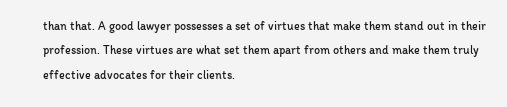than that. A good lawyer possesses a set of virtues that make them stand out in their profession. These virtues are what set them apart from others and make them truly effective advocates for their clients.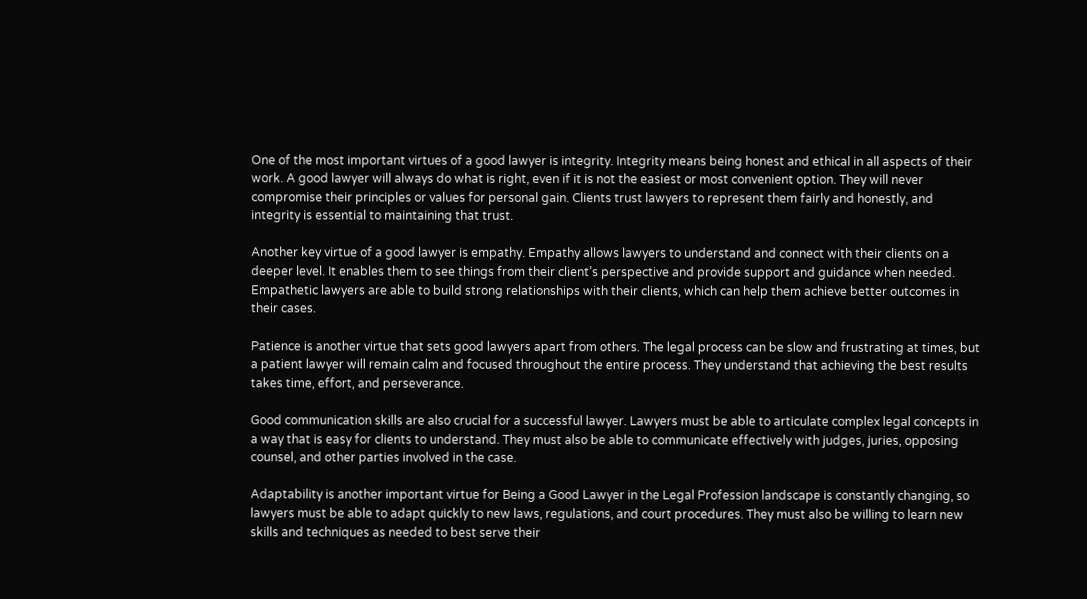One of the most important virtues of a good lawyer is integrity. Integrity means being honest and ethical in all aspects of their work. A good lawyer will always do what is right, even if it is not the easiest or most convenient option. They will never compromise their principles or values for personal gain. Clients trust lawyers to represent them fairly and honestly, and integrity is essential to maintaining that trust.

Another key virtue of a good lawyer is empathy. Empathy allows lawyers to understand and connect with their clients on a deeper level. It enables them to see things from their client’s perspective and provide support and guidance when needed. Empathetic lawyers are able to build strong relationships with their clients, which can help them achieve better outcomes in their cases.

Patience is another virtue that sets good lawyers apart from others. The legal process can be slow and frustrating at times, but a patient lawyer will remain calm and focused throughout the entire process. They understand that achieving the best results takes time, effort, and perseverance.

Good communication skills are also crucial for a successful lawyer. Lawyers must be able to articulate complex legal concepts in a way that is easy for clients to understand. They must also be able to communicate effectively with judges, juries, opposing counsel, and other parties involved in the case.

Adaptability is another important virtue for Being a Good Lawyer in the Legal Profession landscape is constantly changing, so lawyers must be able to adapt quickly to new laws, regulations, and court procedures. They must also be willing to learn new skills and techniques as needed to best serve their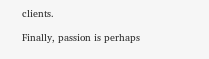clients.

Finally, passion is perhaps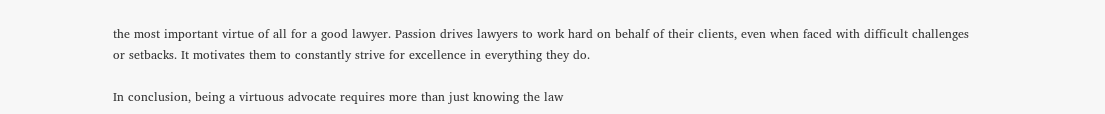the most important virtue of all for a good lawyer. Passion drives lawyers to work hard on behalf of their clients, even when faced with difficult challenges or setbacks. It motivates them to constantly strive for excellence in everything they do.

In conclusion, being a virtuous advocate requires more than just knowing the law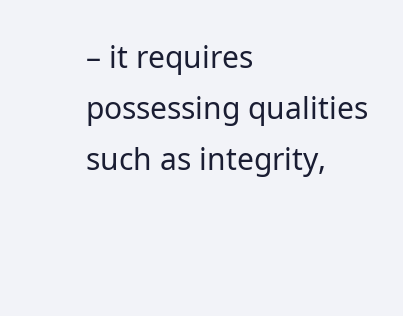– it requires possessing qualities such as integrity,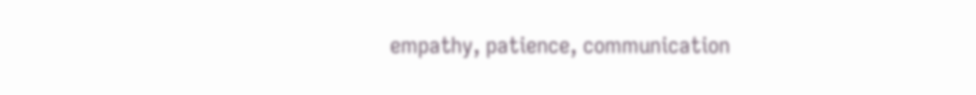empathy, patience, communication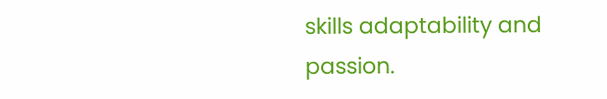skills adaptability and passion.